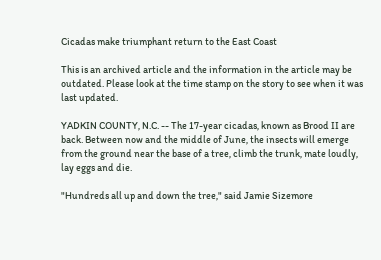Cicadas make triumphant return to the East Coast

This is an archived article and the information in the article may be outdated. Please look at the time stamp on the story to see when it was last updated.

YADKIN COUNTY, N.C. -- The 17-year cicadas, known as Brood II are back. Between now and the middle of June, the insects will emerge from the ground near the base of a tree, climb the trunk, mate loudly, lay eggs and die.

"Hundreds all up and down the tree," said Jamie Sizemore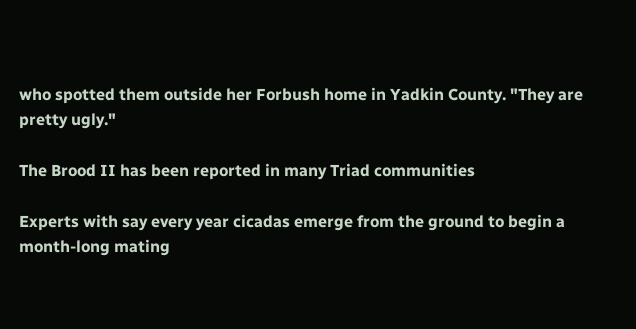who spotted them outside her Forbush home in Yadkin County. "They are pretty ugly."

The Brood II has been reported in many Triad communities

Experts with say every year cicadas emerge from the ground to begin a month-long mating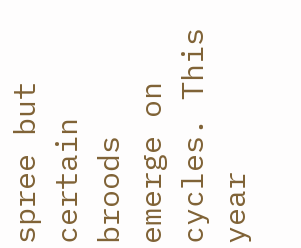spree but certain broods emerge on cycles. This year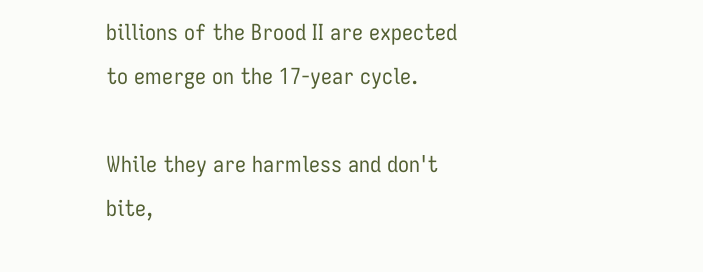billions of the Brood II are expected to emerge on the 17-year cycle.

While they are harmless and don't bite,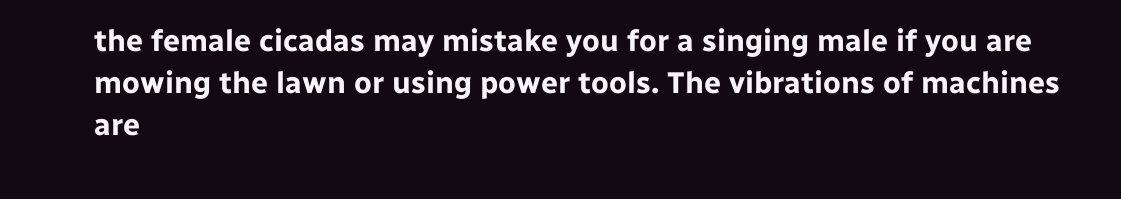the female cicadas may mistake you for a singing male if you are mowing the lawn or using power tools. The vibrations of machines are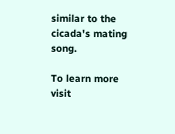similar to the cicada's mating song.

To learn more visit